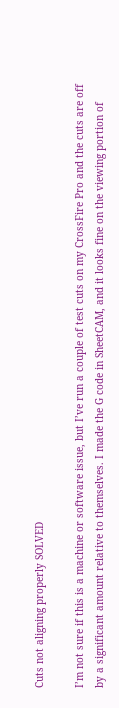Cuts not aligning properly SOLVED

I’m not sure if this is a machine or software issue, but I’ve run a couple of test cuts on my CrossFire Pro and the cuts are off by a significant amount relative to themselves. I made the G code in SheetCAM, and it looks fine on the viewing portion of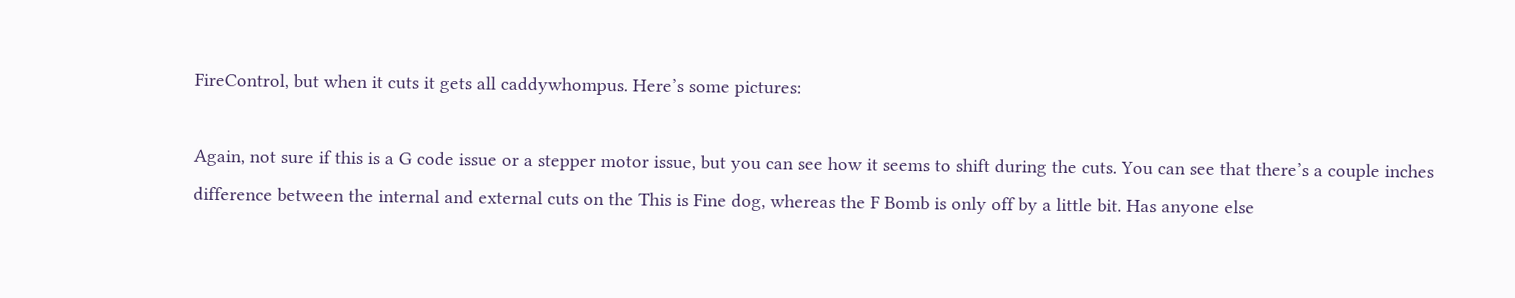FireControl, but when it cuts it gets all caddywhompus. Here’s some pictures:

Again, not sure if this is a G code issue or a stepper motor issue, but you can see how it seems to shift during the cuts. You can see that there’s a couple inches difference between the internal and external cuts on the This is Fine dog, whereas the F Bomb is only off by a little bit. Has anyone else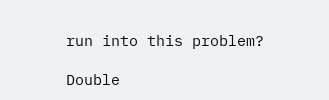run into this problem?

Double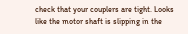check that your couplers are tight. Looks like the motor shaft is slipping in the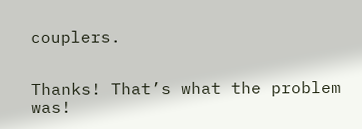couplers.


Thanks! That’s what the problem was!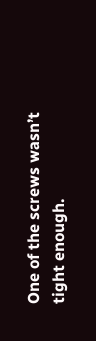One of the screws wasn’t tight enough.